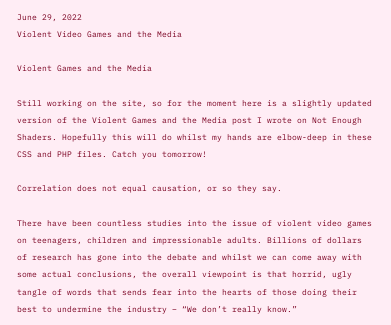June 29, 2022
Violent Video Games and the Media

Violent Games and the Media

Still working on the site, so for the moment here is a slightly updated version of the Violent Games and the Media post I wrote on Not Enough Shaders. Hopefully this will do whilst my hands are elbow-deep in these CSS and PHP files. Catch you tomorrow!

Correlation does not equal causation, or so they say.

There have been countless studies into the issue of violent video games on teenagers, children and impressionable adults. Billions of dollars of research has gone into the debate and whilst we can come away with some actual conclusions, the overall viewpoint is that horrid, ugly tangle of words that sends fear into the hearts of those doing their best to undermine the industry – “We don’t really know.”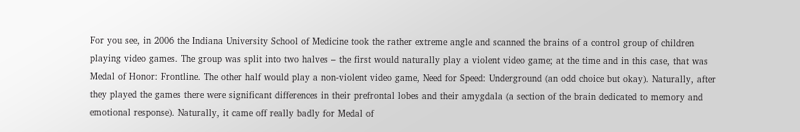For you see, in 2006 the Indiana University School of Medicine took the rather extreme angle and scanned the brains of a control group of children playing video games. The group was split into two halves – the first would naturally play a violent video game; at the time and in this case, that was Medal of Honor: Frontline. The other half would play a non-violent video game, Need for Speed: Underground (an odd choice but okay). Naturally, after they played the games there were significant differences in their prefrontal lobes and their amygdala (a section of the brain dedicated to memory and emotional response). Naturally, it came off really badly for Medal of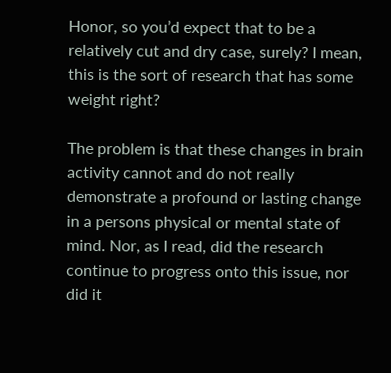Honor, so you’d expect that to be a relatively cut and dry case, surely? I mean, this is the sort of research that has some weight right?

The problem is that these changes in brain activity cannot and do not really demonstrate a profound or lasting change in a persons physical or mental state of mind. Nor, as I read, did the research continue to progress onto this issue, nor did it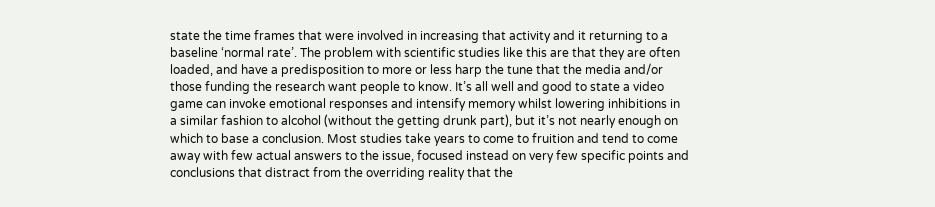state the time frames that were involved in increasing that activity and it returning to a baseline ‘normal rate’. The problem with scientific studies like this are that they are often loaded, and have a predisposition to more or less harp the tune that the media and/or those funding the research want people to know. It’s all well and good to state a video game can invoke emotional responses and intensify memory whilst lowering inhibitions in a similar fashion to alcohol (without the getting drunk part), but it’s not nearly enough on which to base a conclusion. Most studies take years to come to fruition and tend to come away with few actual answers to the issue, focused instead on very few specific points and conclusions that distract from the overriding reality that the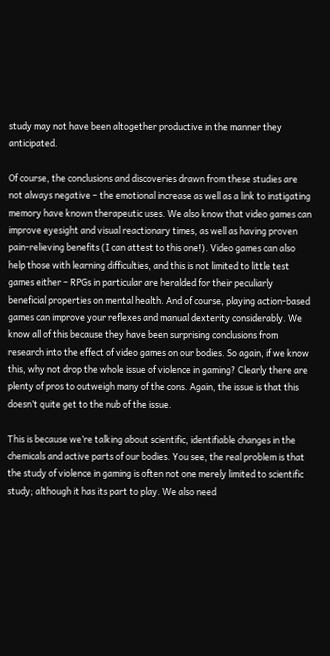study may not have been altogether productive in the manner they anticipated.

Of course, the conclusions and discoveries drawn from these studies are not always negative – the emotional increase as well as a link to instigating memory have known therapeutic uses. We also know that video games can improve eyesight and visual reactionary times, as well as having proven pain-relieving benefits (I can attest to this one!). Video games can also help those with learning difficulties, and this is not limited to little test games either – RPGs in particular are heralded for their peculiarly beneficial properties on mental health. And of course, playing action-based games can improve your reflexes and manual dexterity considerably. We know all of this because they have been surprising conclusions from research into the effect of video games on our bodies. So again, if we know this, why not drop the whole issue of violence in gaming? Clearly there are plenty of pros to outweigh many of the cons. Again, the issue is that this doesn’t quite get to the nub of the issue.

This is because we’re talking about scientific, identifiable changes in the chemicals and active parts of our bodies. You see, the real problem is that the study of violence in gaming is often not one merely limited to scientific study; although it has its part to play. We also need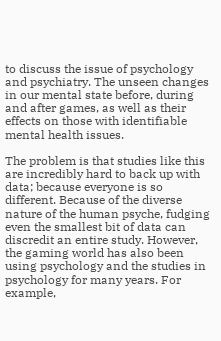to discuss the issue of psychology and psychiatry. The unseen changes in our mental state before, during and after games, as well as their effects on those with identifiable mental health issues.

The problem is that studies like this are incredibly hard to back up with data; because everyone is so different. Because of the diverse nature of the human psyche, fudging even the smallest bit of data can discredit an entire study. However, the gaming world has also been using psychology and the studies in psychology for many years. For example,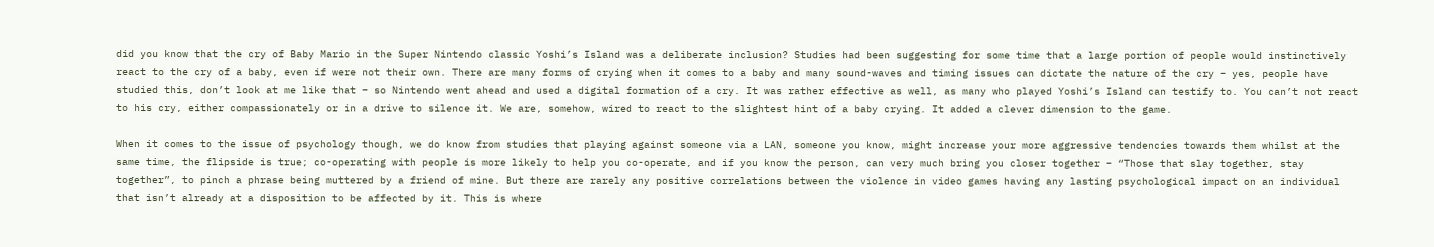did you know that the cry of Baby Mario in the Super Nintendo classic Yoshi’s Island was a deliberate inclusion? Studies had been suggesting for some time that a large portion of people would instinctively react to the cry of a baby, even if were not their own. There are many forms of crying when it comes to a baby and many sound-waves and timing issues can dictate the nature of the cry – yes, people have studied this, don’t look at me like that – so Nintendo went ahead and used a digital formation of a cry. It was rather effective as well, as many who played Yoshi’s Island can testify to. You can’t not react to his cry, either compassionately or in a drive to silence it. We are, somehow, wired to react to the slightest hint of a baby crying. It added a clever dimension to the game.

When it comes to the issue of psychology though, we do know from studies that playing against someone via a LAN, someone you know, might increase your more aggressive tendencies towards them whilst at the same time, the flipside is true; co-operating with people is more likely to help you co-operate, and if you know the person, can very much bring you closer together – “Those that slay together, stay together”, to pinch a phrase being muttered by a friend of mine. But there are rarely any positive correlations between the violence in video games having any lasting psychological impact on an individual that isn’t already at a disposition to be affected by it. This is where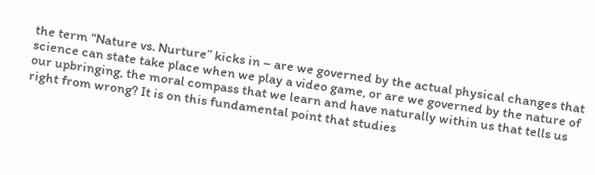the term “Nature vs. Nurture” kicks in – are we governed by the actual physical changes that science can state take place when we play a video game, or are we governed by the nature of our upbringing, the moral compass that we learn and have naturally within us that tells us right from wrong? It is on this fundamental point that studies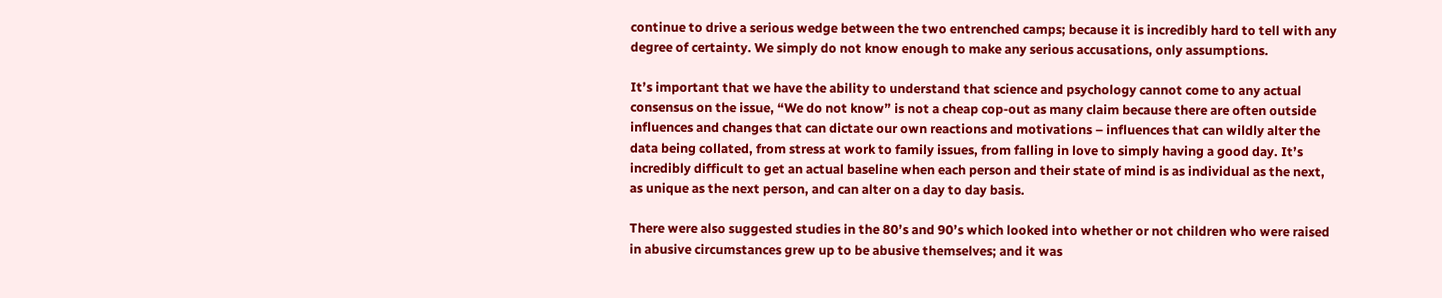continue to drive a serious wedge between the two entrenched camps; because it is incredibly hard to tell with any degree of certainty. We simply do not know enough to make any serious accusations, only assumptions.

It’s important that we have the ability to understand that science and psychology cannot come to any actual consensus on the issue, “We do not know” is not a cheap cop-out as many claim because there are often outside influences and changes that can dictate our own reactions and motivations – influences that can wildly alter the data being collated, from stress at work to family issues, from falling in love to simply having a good day. It’s incredibly difficult to get an actual baseline when each person and their state of mind is as individual as the next, as unique as the next person, and can alter on a day to day basis.

There were also suggested studies in the 80’s and 90’s which looked into whether or not children who were raised in abusive circumstances grew up to be abusive themselves; and it was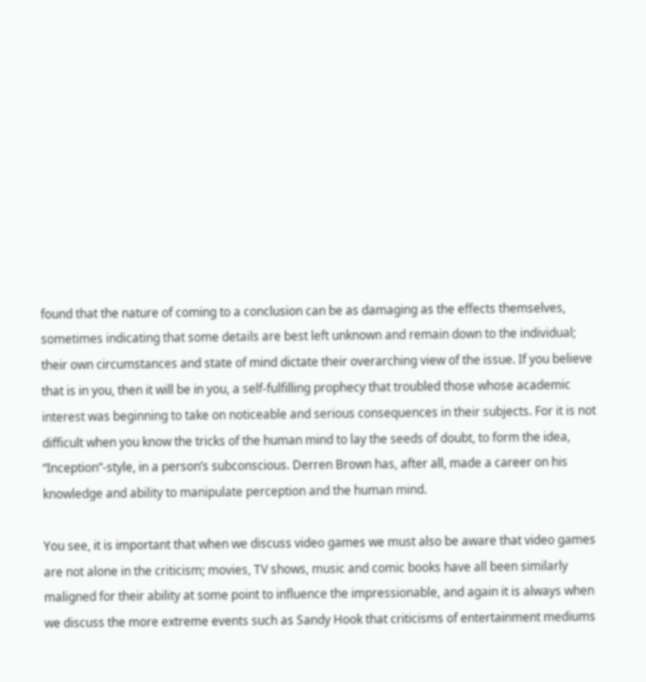found that the nature of coming to a conclusion can be as damaging as the effects themselves, sometimes indicating that some details are best left unknown and remain down to the individual; their own circumstances and state of mind dictate their overarching view of the issue. If you believe that is in you, then it will be in you, a self-fulfilling prophecy that troubled those whose academic interest was beginning to take on noticeable and serious consequences in their subjects. For it is not difficult when you know the tricks of the human mind to lay the seeds of doubt, to form the idea, “Inception”-style, in a person’s subconscious. Derren Brown has, after all, made a career on his knowledge and ability to manipulate perception and the human mind.

You see, it is important that when we discuss video games we must also be aware that video games are not alone in the criticism; movies, TV shows, music and comic books have all been similarly maligned for their ability at some point to influence the impressionable, and again it is always when we discuss the more extreme events such as Sandy Hook that criticisms of entertainment mediums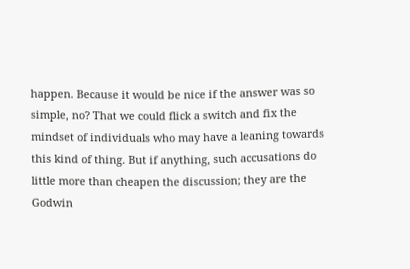happen. Because it would be nice if the answer was so simple, no? That we could flick a switch and fix the mindset of individuals who may have a leaning towards this kind of thing. But if anything, such accusations do little more than cheapen the discussion; they are the Godwin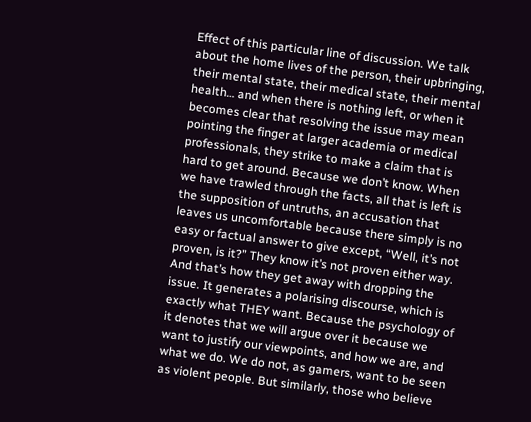Effect of this particular line of discussion. We talk about the home lives of the person, their upbringing, their mental state, their medical state, their mental health… and when there is nothing left, or when it becomes clear that resolving the issue may mean pointing the finger at larger academia or medical professionals, they strike to make a claim that is hard to get around. Because we don’t know. When we have trawled through the facts, all that is left is the supposition of untruths, an accusation that leaves us uncomfortable because there simply is no easy or factual answer to give except, “Well, it’s not proven, is it?” They know it’s not proven either way. And that’s how they get away with dropping the issue. It generates a polarising discourse, which is exactly what THEY want. Because the psychology of it denotes that we will argue over it because we want to justify our viewpoints, and how we are, and what we do. We do not, as gamers, want to be seen as violent people. But similarly, those who believe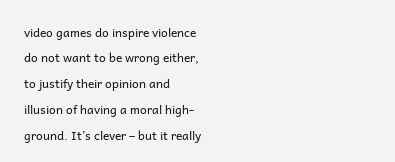video games do inspire violence do not want to be wrong either, to justify their opinion and illusion of having a moral high-ground. It’s clever – but it really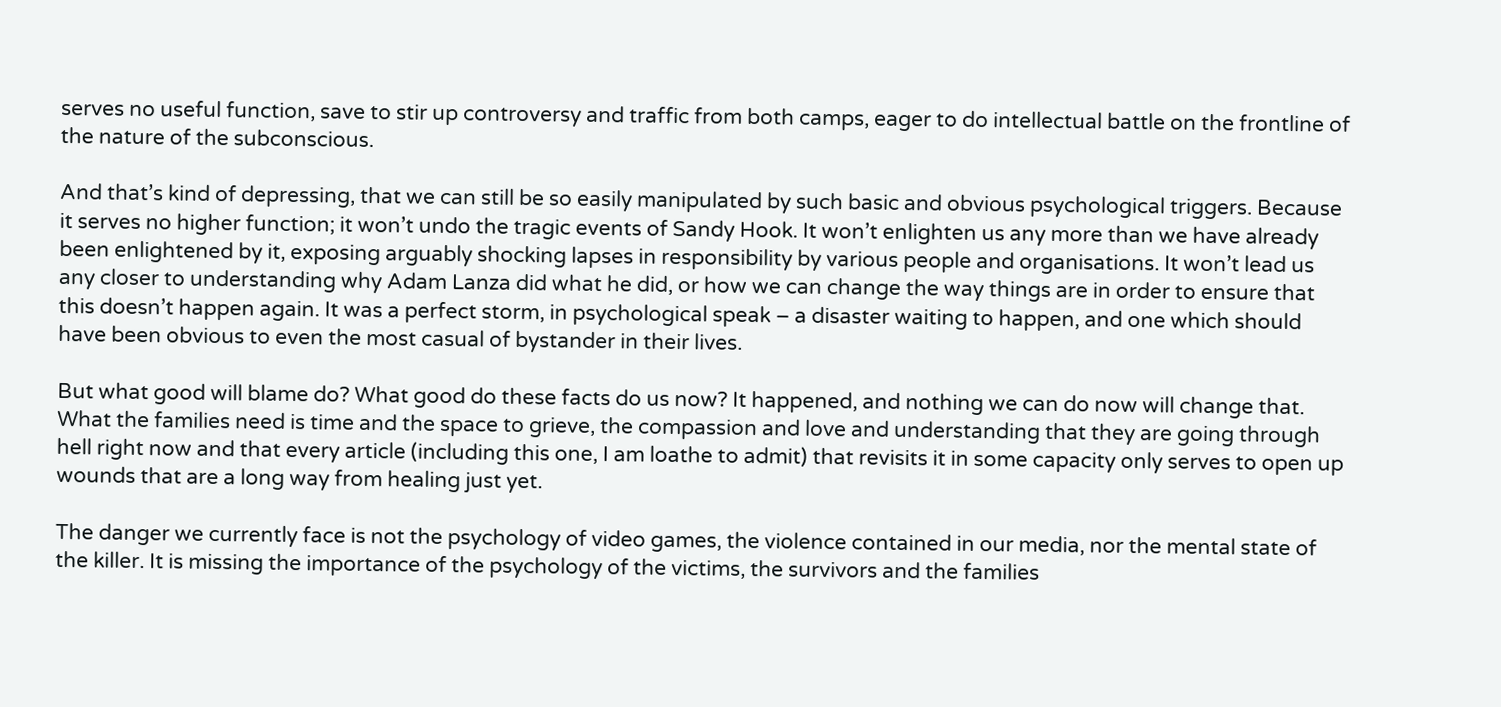serves no useful function, save to stir up controversy and traffic from both camps, eager to do intellectual battle on the frontline of the nature of the subconscious.

And that’s kind of depressing, that we can still be so easily manipulated by such basic and obvious psychological triggers. Because it serves no higher function; it won’t undo the tragic events of Sandy Hook. It won’t enlighten us any more than we have already been enlightened by it, exposing arguably shocking lapses in responsibility by various people and organisations. It won’t lead us any closer to understanding why Adam Lanza did what he did, or how we can change the way things are in order to ensure that this doesn’t happen again. It was a perfect storm, in psychological speak – a disaster waiting to happen, and one which should have been obvious to even the most casual of bystander in their lives.

But what good will blame do? What good do these facts do us now? It happened, and nothing we can do now will change that. What the families need is time and the space to grieve, the compassion and love and understanding that they are going through hell right now and that every article (including this one, I am loathe to admit) that revisits it in some capacity only serves to open up wounds that are a long way from healing just yet.

The danger we currently face is not the psychology of video games, the violence contained in our media, nor the mental state of the killer. It is missing the importance of the psychology of the victims, the survivors and the families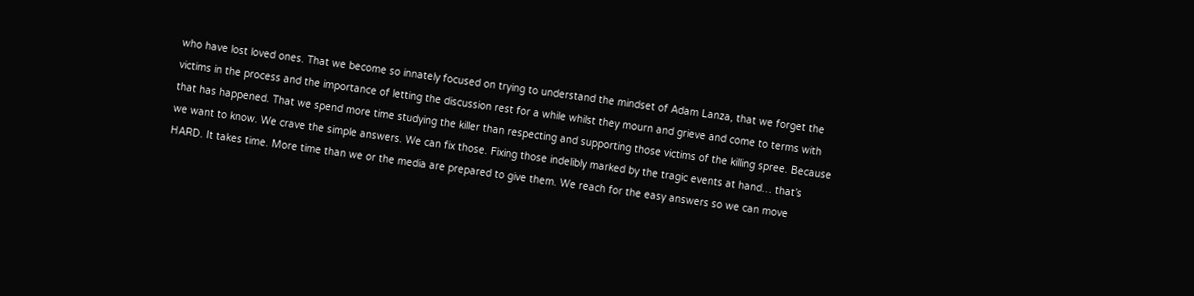who have lost loved ones. That we become so innately focused on trying to understand the mindset of Adam Lanza, that we forget the victims in the process and the importance of letting the discussion rest for a while whilst they mourn and grieve and come to terms with that has happened. That we spend more time studying the killer than respecting and supporting those victims of the killing spree. Because we want to know. We crave the simple answers. We can fix those. Fixing those indelibly marked by the tragic events at hand… that’s HARD. It takes time. More time than we or the media are prepared to give them. We reach for the easy answers so we can move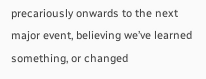precariously onwards to the next major event, believing we’ve learned something, or changed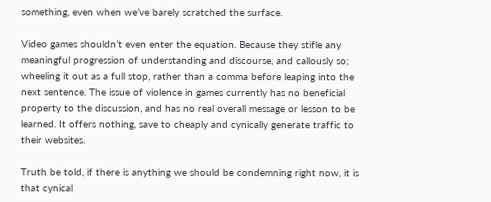something, even when we’ve barely scratched the surface.

Video games shouldn’t even enter the equation. Because they stifle any meaningful progression of understanding and discourse, and callously so; wheeling it out as a full stop, rather than a comma before leaping into the next sentence. The issue of violence in games currently has no beneficial property to the discussion, and has no real overall message or lesson to be learned. It offers nothing, save to cheaply and cynically generate traffic to their websites.

Truth be told, if there is anything we should be condemning right now, it is that cynical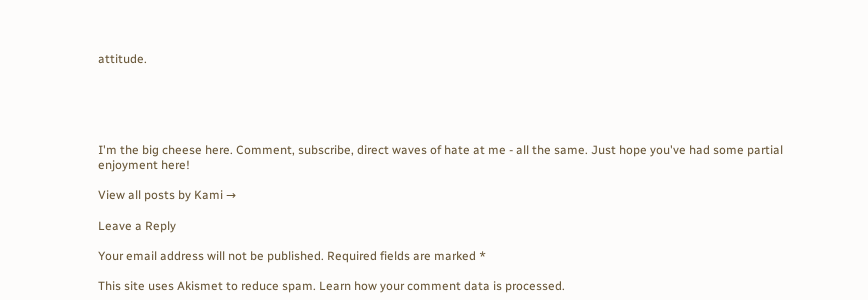attitude.





I'm the big cheese here. Comment, subscribe, direct waves of hate at me - all the same. Just hope you've had some partial enjoyment here!

View all posts by Kami →

Leave a Reply

Your email address will not be published. Required fields are marked *

This site uses Akismet to reduce spam. Learn how your comment data is processed.